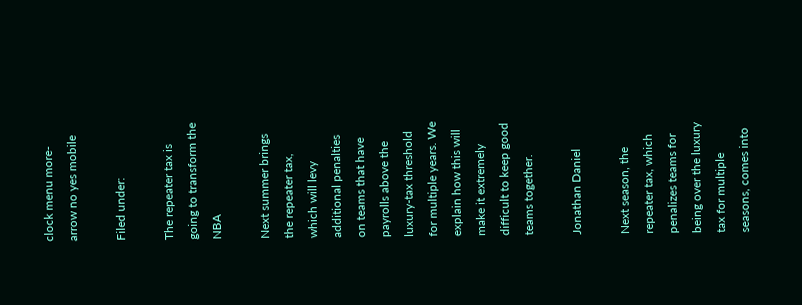clock menu more-arrow no yes mobile

Filed under:

The repeater tax is going to transform the NBA

Next summer brings the repeater tax, which will levy additional penalties on teams that have payrolls above the luxury-tax threshold for multiple years. We explain how this will make it extremely difficult to keep good teams together.

Jonathan Daniel

Next season, the repeater tax, which penalizes teams for being over the luxury tax for multiple seasons, comes into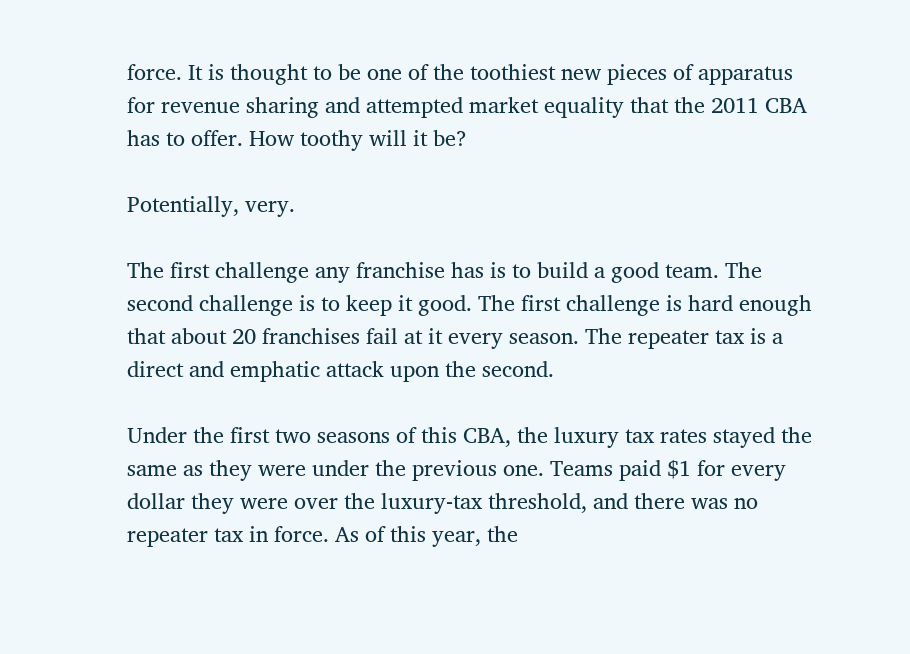force. It is thought to be one of the toothiest new pieces of apparatus for revenue sharing and attempted market equality that the 2011 CBA has to offer. How toothy will it be?

Potentially, very.

The first challenge any franchise has is to build a good team. The second challenge is to keep it good. The first challenge is hard enough that about 20 franchises fail at it every season. The repeater tax is a direct and emphatic attack upon the second.

Under the first two seasons of this CBA, the luxury tax rates stayed the same as they were under the previous one. Teams paid $1 for every dollar they were over the luxury-tax threshold, and there was no repeater tax in force. As of this year, the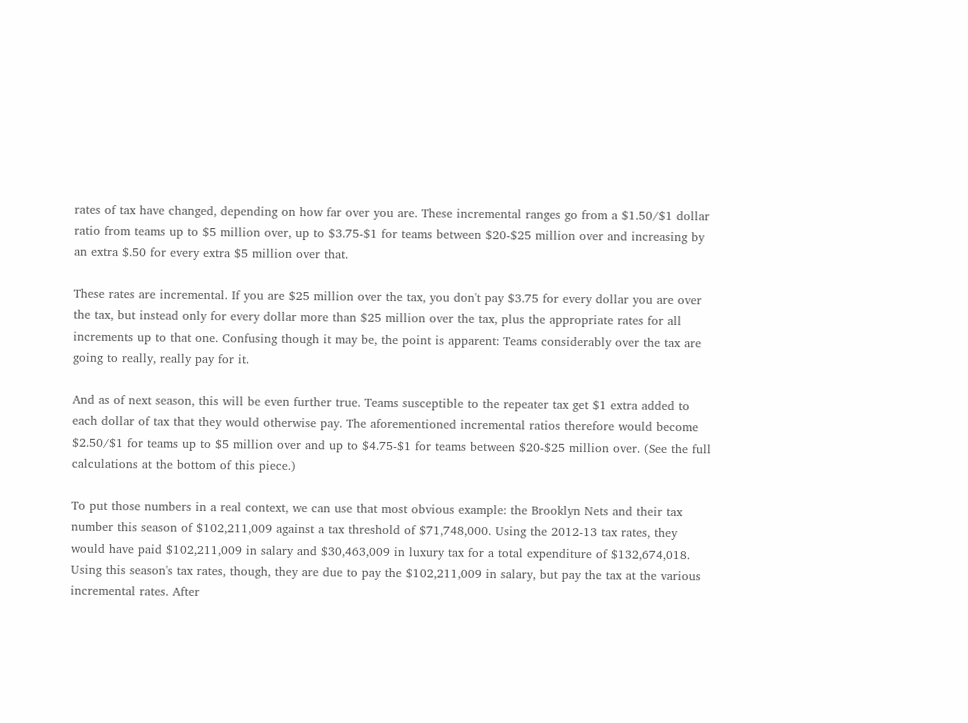rates of tax have changed, depending on how far over you are. These incremental ranges go from a $1.50/$1 dollar ratio from teams up to $5 million over, up to $3.75-$1 for teams between $20-$25 million over and increasing by an extra $.50 for every extra $5 million over that.

These rates are incremental. If you are $25 million over the tax, you don't pay $3.75 for every dollar you are over the tax, but instead only for every dollar more than $25 million over the tax, plus the appropriate rates for all increments up to that one. Confusing though it may be, the point is apparent: Teams considerably over the tax are going to really, really pay for it.

And as of next season, this will be even further true. Teams susceptible to the repeater tax get $1 extra added to each dollar of tax that they would otherwise pay. The aforementioned incremental ratios therefore would become $2.50/$1 for teams up to $5 million over and up to $4.75-$1 for teams between $20-$25 million over. (See the full calculations at the bottom of this piece.)

To put those numbers in a real context, we can use that most obvious example: the Brooklyn Nets and their tax number this season of $102,211,009 against a tax threshold of $71,748,000. Using the 2012-13 tax rates, they would have paid $102,211,009 in salary and $30,463,009 in luxury tax for a total expenditure of $132,674,018. Using this season's tax rates, though, they are due to pay the $102,211,009 in salary, but pay the tax at the various incremental rates. After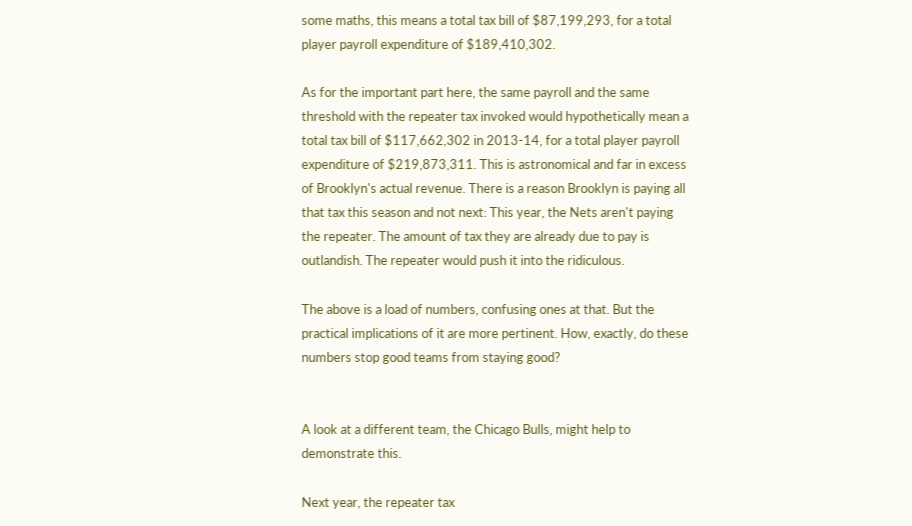some maths, this means a total tax bill of $87,199,293, for a total player payroll expenditure of $189,410,302.

As for the important part here, the same payroll and the same threshold with the repeater tax invoked would hypothetically mean a total tax bill of $117,662,302 in 2013-14, for a total player payroll expenditure of $219,873,311. This is astronomical and far in excess of Brooklyn's actual revenue. There is a reason Brooklyn is paying all that tax this season and not next: This year, the Nets aren't paying the repeater. The amount of tax they are already due to pay is outlandish. The repeater would push it into the ridiculous.

The above is a load of numbers, confusing ones at that. But the practical implications of it are more pertinent. How, exactly, do these numbers stop good teams from staying good?


A look at a different team, the Chicago Bulls, might help to demonstrate this.

Next year, the repeater tax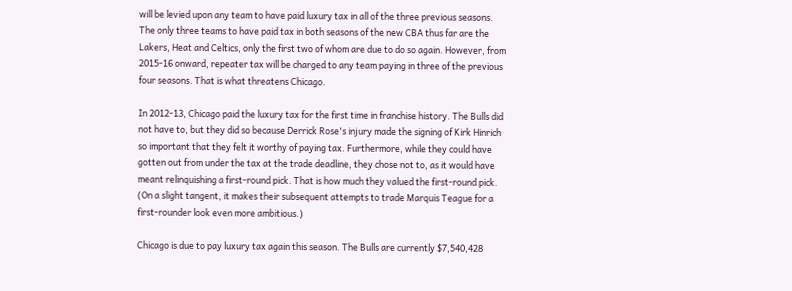will be levied upon any team to have paid luxury tax in all of the three previous seasons. The only three teams to have paid tax in both seasons of the new CBA thus far are the Lakers, Heat and Celtics, only the first two of whom are due to do so again. However, from 2015-16 onward, repeater tax will be charged to any team paying in three of the previous four seasons. That is what threatens Chicago.

In 2012-13, Chicago paid the luxury tax for the first time in franchise history. The Bulls did not have to, but they did so because Derrick Rose's injury made the signing of Kirk Hinrich so important that they felt it worthy of paying tax. Furthermore, while they could have gotten out from under the tax at the trade deadline, they chose not to, as it would have meant relinquishing a first-round pick. That is how much they valued the first-round pick. (On a slight tangent, it makes their subsequent attempts to trade Marquis Teague for a first-rounder look even more ambitious.)

Chicago is due to pay luxury tax again this season. The Bulls are currently $7,540,428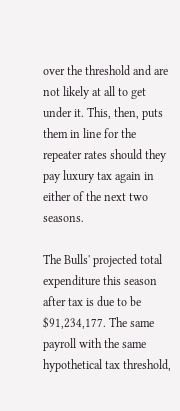over the threshold and are not likely at all to get under it. This, then, puts them in line for the repeater rates should they pay luxury tax again in either of the next two seasons.

The Bulls' projected total expenditure this season after tax is due to be $91,234,177. The same payroll with the same hypothetical tax threshold,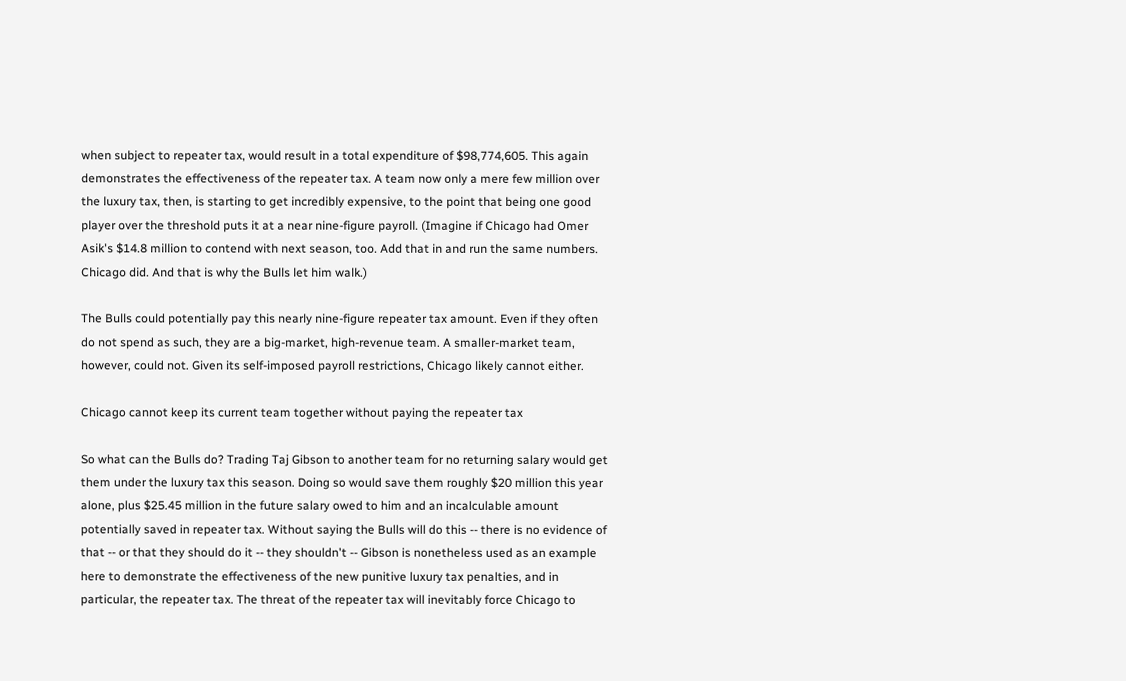when subject to repeater tax, would result in a total expenditure of $98,774,605. This again demonstrates the effectiveness of the repeater tax. A team now only a mere few million over the luxury tax, then, is starting to get incredibly expensive, to the point that being one good player over the threshold puts it at a near nine-figure payroll. (Imagine if Chicago had Omer Asik's $14.8 million to contend with next season, too. Add that in and run the same numbers. Chicago did. And that is why the Bulls let him walk.)

The Bulls could potentially pay this nearly nine-figure repeater tax amount. Even if they often do not spend as such, they are a big-market, high-revenue team. A smaller-market team, however, could not. Given its self-imposed payroll restrictions, Chicago likely cannot either.

Chicago cannot keep its current team together without paying the repeater tax

So what can the Bulls do? Trading Taj Gibson to another team for no returning salary would get them under the luxury tax this season. Doing so would save them roughly $20 million this year alone, plus $25.45 million in the future salary owed to him and an incalculable amount potentially saved in repeater tax. Without saying the Bulls will do this -- there is no evidence of that -- or that they should do it -- they shouldn't -- Gibson is nonetheless used as an example here to demonstrate the effectiveness of the new punitive luxury tax penalties, and in particular, the repeater tax. The threat of the repeater tax will inevitably force Chicago to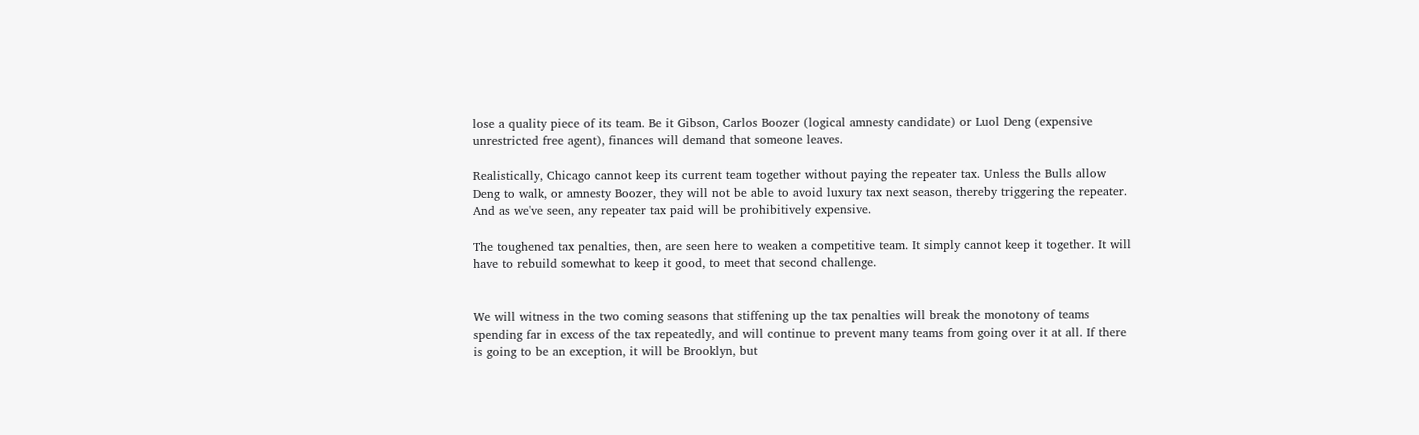lose a quality piece of its team. Be it Gibson, Carlos Boozer (logical amnesty candidate) or Luol Deng (expensive unrestricted free agent), finances will demand that someone leaves.

Realistically, Chicago cannot keep its current team together without paying the repeater tax. Unless the Bulls allow Deng to walk, or amnesty Boozer, they will not be able to avoid luxury tax next season, thereby triggering the repeater. And as we've seen, any repeater tax paid will be prohibitively expensive.

The toughened tax penalties, then, are seen here to weaken a competitive team. It simply cannot keep it together. It will have to rebuild somewhat to keep it good, to meet that second challenge.


We will witness in the two coming seasons that stiffening up the tax penalties will break the monotony of teams spending far in excess of the tax repeatedly, and will continue to prevent many teams from going over it at all. If there is going to be an exception, it will be Brooklyn, but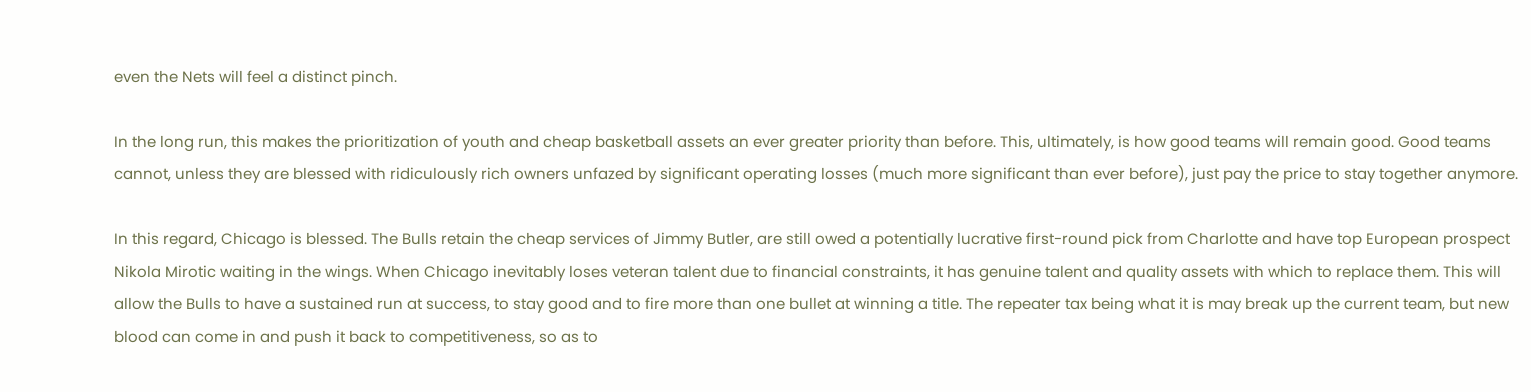even the Nets will feel a distinct pinch.

In the long run, this makes the prioritization of youth and cheap basketball assets an ever greater priority than before. This, ultimately, is how good teams will remain good. Good teams cannot, unless they are blessed with ridiculously rich owners unfazed by significant operating losses (much more significant than ever before), just pay the price to stay together anymore.

In this regard, Chicago is blessed. The Bulls retain the cheap services of Jimmy Butler, are still owed a potentially lucrative first-round pick from Charlotte and have top European prospect Nikola Mirotic waiting in the wings. When Chicago inevitably loses veteran talent due to financial constraints, it has genuine talent and quality assets with which to replace them. This will allow the Bulls to have a sustained run at success, to stay good and to fire more than one bullet at winning a title. The repeater tax being what it is may break up the current team, but new blood can come in and push it back to competitiveness, so as to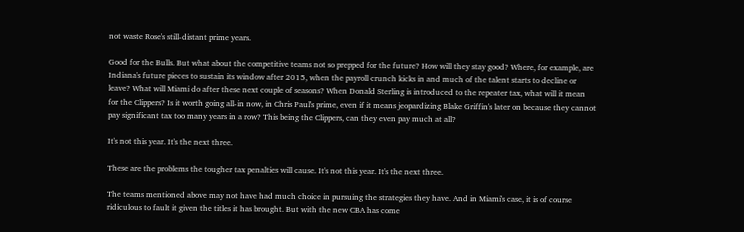not waste Rose's still-distant prime years.

Good for the Bulls. But what about the competitive teams not so prepped for the future? How will they stay good? Where, for example, are Indiana's future pieces to sustain its window after 2015, when the payroll crunch kicks in and much of the talent starts to decline or leave? What will Miami do after these next couple of seasons? When Donald Sterling is introduced to the repeater tax, what will it mean for the Clippers? Is it worth going all-in now, in Chris Paul's prime, even if it means jeopardizing Blake Griffin's later on because they cannot pay significant tax too many years in a row? This being the Clippers, can they even pay much at all?

It's not this year. It's the next three.

These are the problems the tougher tax penalties will cause. It's not this year. It's the next three.

The teams mentioned above may not have had much choice in pursuing the strategies they have. And in Miami's case, it is of course ridiculous to fault it given the titles it has brought. But with the new CBA has come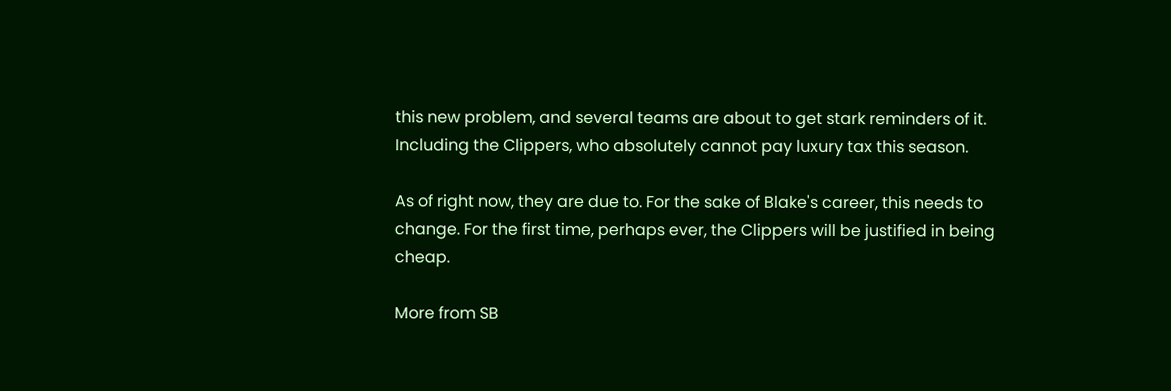this new problem, and several teams are about to get stark reminders of it. Including the Clippers, who absolutely cannot pay luxury tax this season.

As of right now, they are due to. For the sake of Blake's career, this needs to change. For the first time, perhaps ever, the Clippers will be justified in being cheap.

More from SB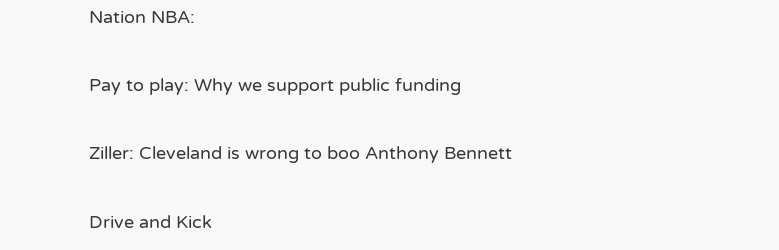Nation NBA:

Pay to play: Why we support public funding

Ziller: Cleveland is wrong to boo Anthony Bennett

Drive and Kick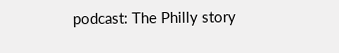podcast: The Philly story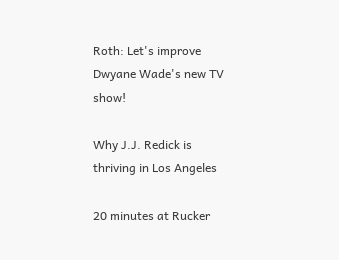Roth: Let's improve Dwyane Wade's new TV show!

Why J.J. Redick is thriving in Los Angeles

20 minutes at Rucker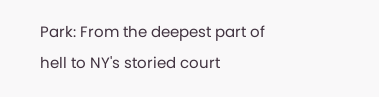Park: From the deepest part of hell to NY's storied court